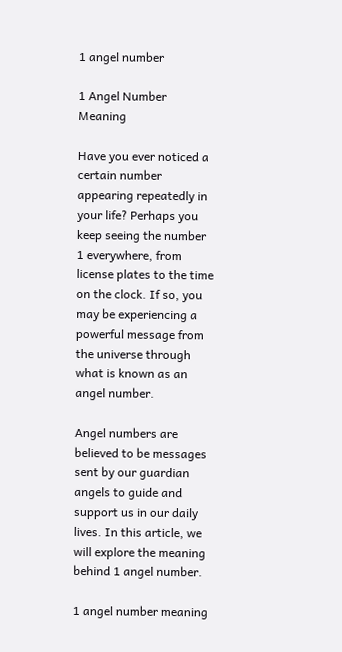1 angel number

1 Angel Number Meaning

Have you ever noticed a certain number appearing repeatedly in your life? Perhaps you keep seeing the number 1 everywhere, from license plates to the time on the clock. If so, you may be experiencing a powerful message from the universe through what is known as an angel number.

Angel numbers are believed to be messages sent by our guardian angels to guide and support us in our daily lives. In this article, we will explore the meaning behind 1 angel number.

1 angel number meaning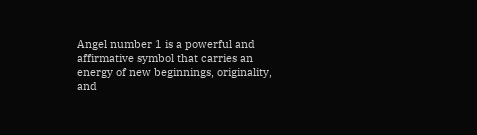Angel number 1 is a powerful and affirmative symbol that carries an energy of new beginnings, originality, and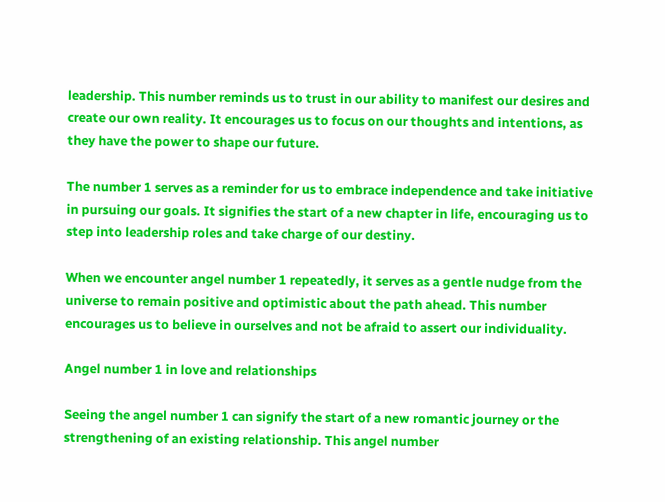leadership. This number reminds us to trust in our ability to manifest our desires and create our own reality. It encourages us to focus on our thoughts and intentions, as they have the power to shape our future.

The number 1 serves as a reminder for us to embrace independence and take initiative in pursuing our goals. It signifies the start of a new chapter in life, encouraging us to step into leadership roles and take charge of our destiny.

When we encounter angel number 1 repeatedly, it serves as a gentle nudge from the universe to remain positive and optimistic about the path ahead. This number encourages us to believe in ourselves and not be afraid to assert our individuality.

Angel number 1 in love and relationships

Seeing the angel number 1 can signify the start of a new romantic journey or the strengthening of an existing relationship. This angel number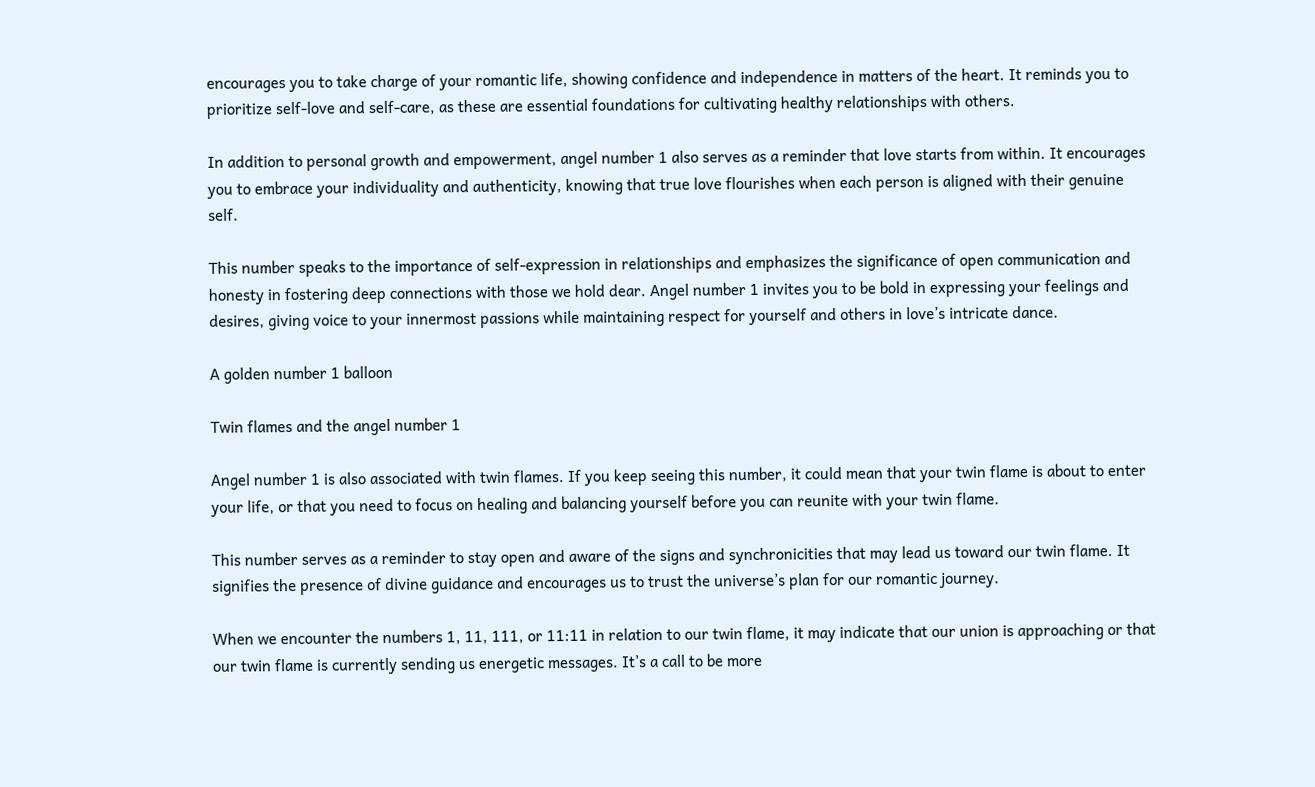encourages you to take charge of your romantic life, showing confidence and independence in matters of the heart. It reminds you to prioritize self-love and self-care, as these are essential foundations for cultivating healthy relationships with others.

In addition to personal growth and empowerment, angel number 1 also serves as a reminder that love starts from within. It encourages you to embrace your individuality and authenticity, knowing that true love flourishes when each person is aligned with their genuine self.

This number speaks to the importance of self-expression in relationships and emphasizes the significance of open communication and honesty in fostering deep connections with those we hold dear. Angel number 1 invites you to be bold in expressing your feelings and desires, giving voice to your innermost passions while maintaining respect for yourself and others in love’s intricate dance.

A golden number 1 balloon

Twin flames and the angel number 1

Angel number 1 is also associated with twin flames. If you keep seeing this number, it could mean that your twin flame is about to enter your life, or that you need to focus on healing and balancing yourself before you can reunite with your twin flame.

This number serves as a reminder to stay open and aware of the signs and synchronicities that may lead us toward our twin flame. It signifies the presence of divine guidance and encourages us to trust the universe’s plan for our romantic journey.

When we encounter the numbers 1, 11, 111, or 11:11 in relation to our twin flame, it may indicate that our union is approaching or that our twin flame is currently sending us energetic messages. It’s a call to be more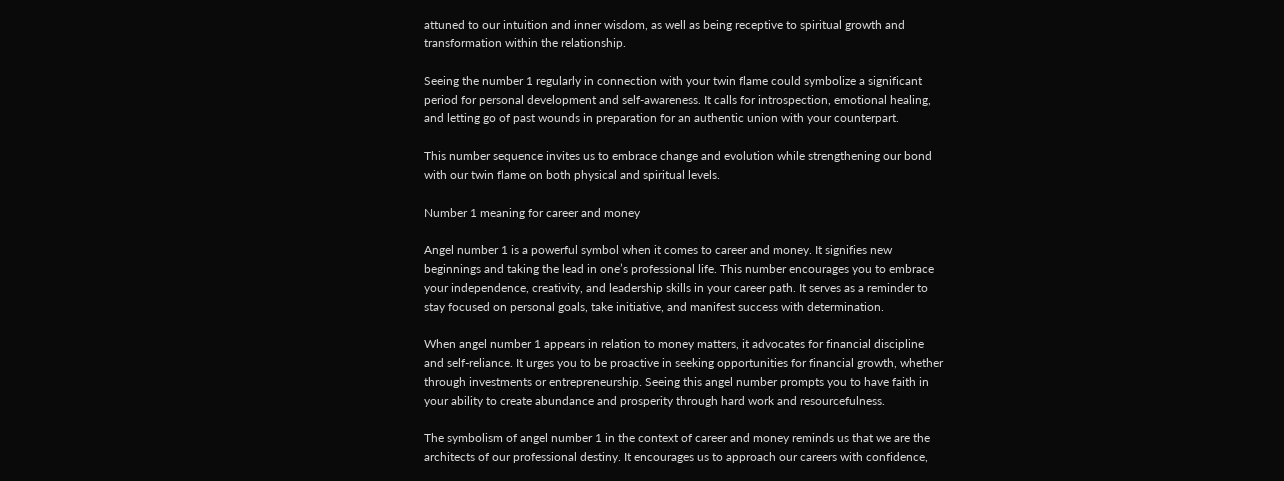attuned to our intuition and inner wisdom, as well as being receptive to spiritual growth and transformation within the relationship.

Seeing the number 1 regularly in connection with your twin flame could symbolize a significant period for personal development and self-awareness. It calls for introspection, emotional healing, and letting go of past wounds in preparation for an authentic union with your counterpart.

This number sequence invites us to embrace change and evolution while strengthening our bond with our twin flame on both physical and spiritual levels.

Number 1 meaning for career and money

Angel number 1 is a powerful symbol when it comes to career and money. It signifies new beginnings and taking the lead in one’s professional life. This number encourages you to embrace your independence, creativity, and leadership skills in your career path. It serves as a reminder to stay focused on personal goals, take initiative, and manifest success with determination.

When angel number 1 appears in relation to money matters, it advocates for financial discipline and self-reliance. It urges you to be proactive in seeking opportunities for financial growth, whether through investments or entrepreneurship. Seeing this angel number prompts you to have faith in your ability to create abundance and prosperity through hard work and resourcefulness.

The symbolism of angel number 1 in the context of career and money reminds us that we are the architects of our professional destiny. It encourages us to approach our careers with confidence,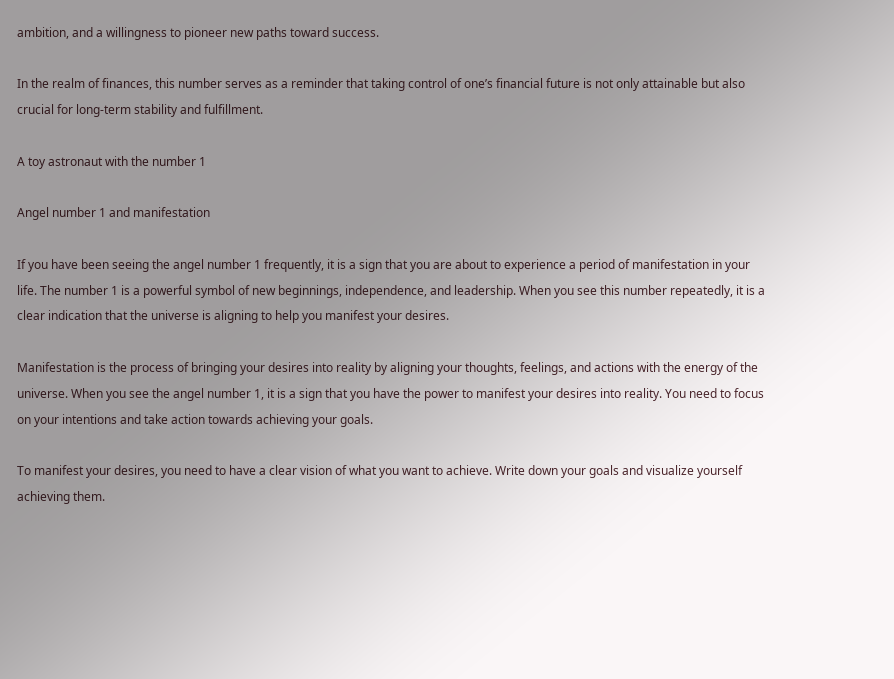ambition, and a willingness to pioneer new paths toward success.

In the realm of finances, this number serves as a reminder that taking control of one’s financial future is not only attainable but also crucial for long-term stability and fulfillment.

A toy astronaut with the number 1

Angel number 1 and manifestation

If you have been seeing the angel number 1 frequently, it is a sign that you are about to experience a period of manifestation in your life. The number 1 is a powerful symbol of new beginnings, independence, and leadership. When you see this number repeatedly, it is a clear indication that the universe is aligning to help you manifest your desires.

Manifestation is the process of bringing your desires into reality by aligning your thoughts, feelings, and actions with the energy of the universe. When you see the angel number 1, it is a sign that you have the power to manifest your desires into reality. You need to focus on your intentions and take action towards achieving your goals.

To manifest your desires, you need to have a clear vision of what you want to achieve. Write down your goals and visualize yourself achieving them.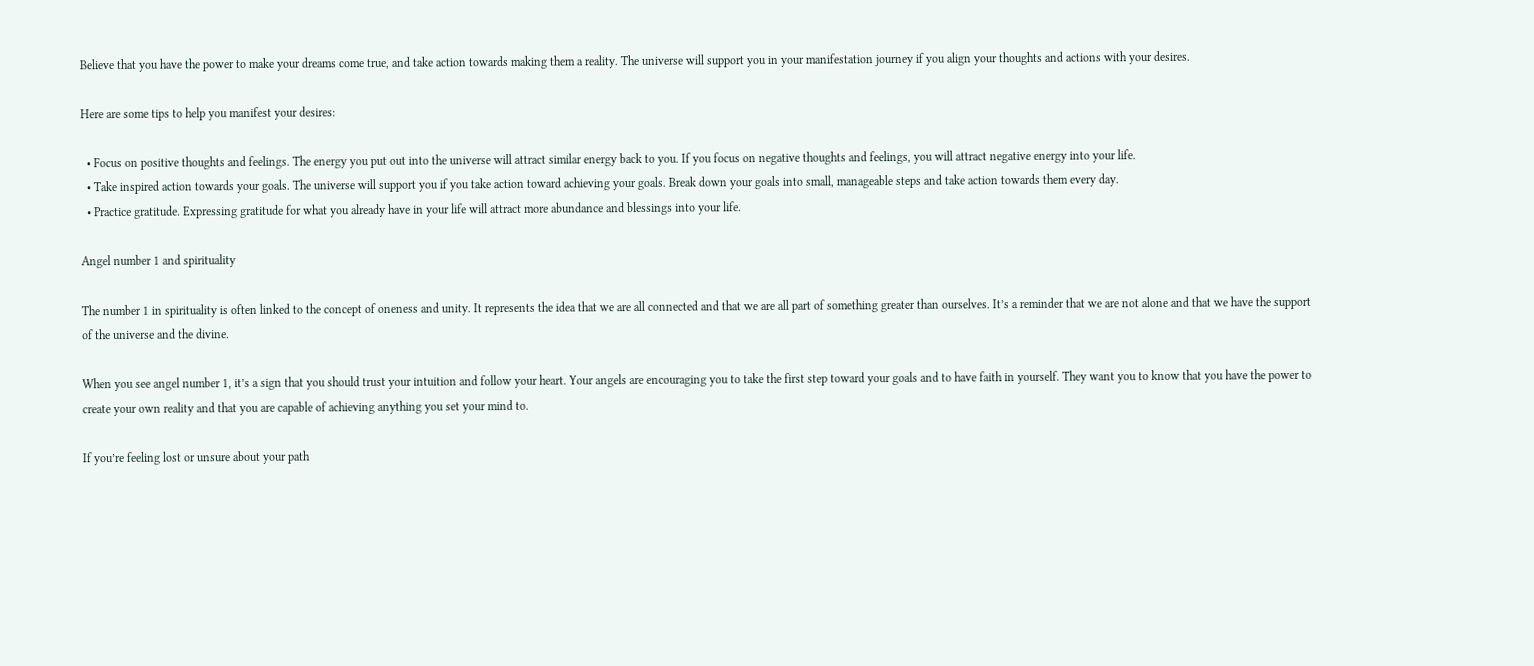Believe that you have the power to make your dreams come true, and take action towards making them a reality. The universe will support you in your manifestation journey if you align your thoughts and actions with your desires.

Here are some tips to help you manifest your desires:

  • Focus on positive thoughts and feelings. The energy you put out into the universe will attract similar energy back to you. If you focus on negative thoughts and feelings, you will attract negative energy into your life.
  • Take inspired action towards your goals. The universe will support you if you take action toward achieving your goals. Break down your goals into small, manageable steps and take action towards them every day.
  • Practice gratitude. Expressing gratitude for what you already have in your life will attract more abundance and blessings into your life.

Angel number 1 and spirituality

The number 1 in spirituality is often linked to the concept of oneness and unity. It represents the idea that we are all connected and that we are all part of something greater than ourselves. It’s a reminder that we are not alone and that we have the support of the universe and the divine.

When you see angel number 1, it’s a sign that you should trust your intuition and follow your heart. Your angels are encouraging you to take the first step toward your goals and to have faith in yourself. They want you to know that you have the power to create your own reality and that you are capable of achieving anything you set your mind to.

If you’re feeling lost or unsure about your path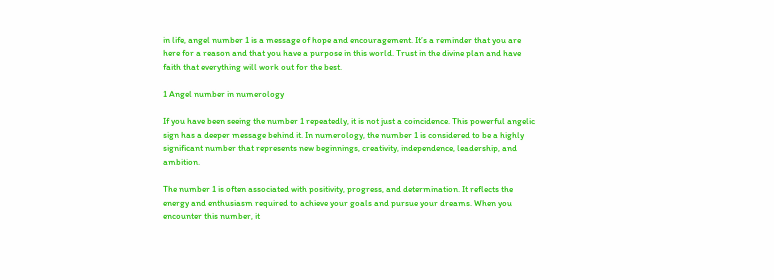in life, angel number 1 is a message of hope and encouragement. It’s a reminder that you are here for a reason and that you have a purpose in this world. Trust in the divine plan and have faith that everything will work out for the best.

1 Angel number in numerology

If you have been seeing the number 1 repeatedly, it is not just a coincidence. This powerful angelic sign has a deeper message behind it. In numerology, the number 1 is considered to be a highly significant number that represents new beginnings, creativity, independence, leadership, and ambition.

The number 1 is often associated with positivity, progress, and determination. It reflects the energy and enthusiasm required to achieve your goals and pursue your dreams. When you encounter this number, it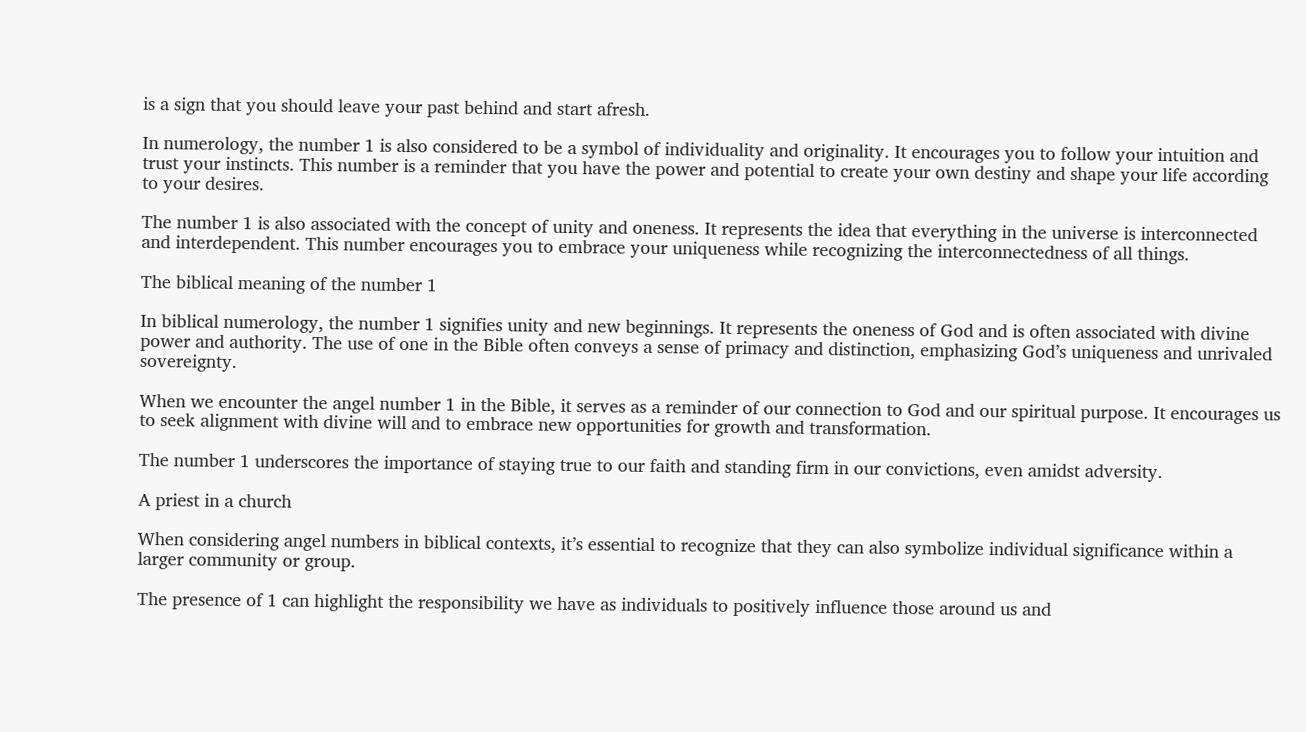is a sign that you should leave your past behind and start afresh.

In numerology, the number 1 is also considered to be a symbol of individuality and originality. It encourages you to follow your intuition and trust your instincts. This number is a reminder that you have the power and potential to create your own destiny and shape your life according to your desires.

The number 1 is also associated with the concept of unity and oneness. It represents the idea that everything in the universe is interconnected and interdependent. This number encourages you to embrace your uniqueness while recognizing the interconnectedness of all things.

The biblical meaning of the number 1

In biblical numerology, the number 1 signifies unity and new beginnings. It represents the oneness of God and is often associated with divine power and authority. The use of one in the Bible often conveys a sense of primacy and distinction, emphasizing God’s uniqueness and unrivaled sovereignty.

When we encounter the angel number 1 in the Bible, it serves as a reminder of our connection to God and our spiritual purpose. It encourages us to seek alignment with divine will and to embrace new opportunities for growth and transformation.

The number 1 underscores the importance of staying true to our faith and standing firm in our convictions, even amidst adversity.

A priest in a church

When considering angel numbers in biblical contexts, it’s essential to recognize that they can also symbolize individual significance within a larger community or group.

The presence of 1 can highlight the responsibility we have as individuals to positively influence those around us and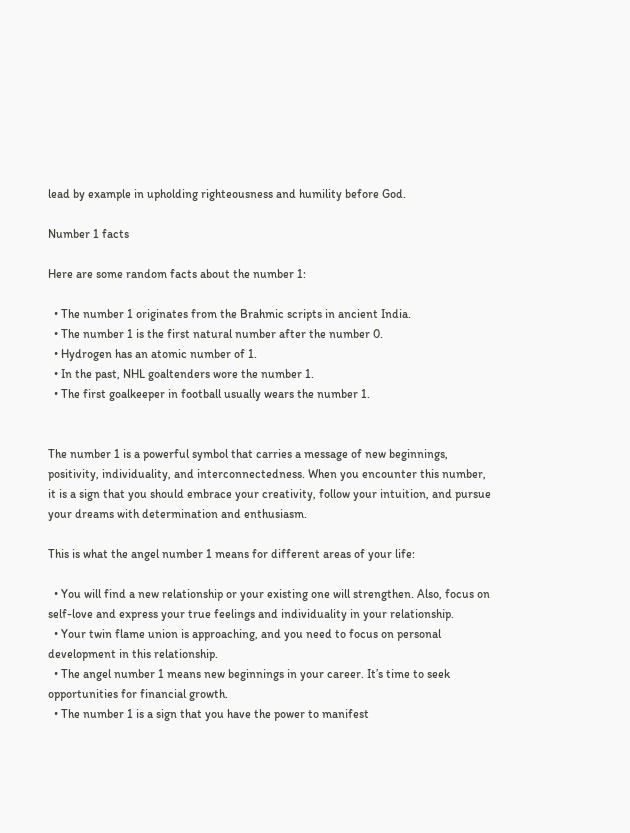lead by example in upholding righteousness and humility before God.

Number 1 facts

Here are some random facts about the number 1:

  • The number 1 originates from the Brahmic scripts in ancient India.
  • The number 1 is the first natural number after the number 0.
  • Hydrogen has an atomic number of 1.
  • In the past, NHL goaltenders wore the number 1.
  • The first goalkeeper in football usually wears the number 1.


The number 1 is a powerful symbol that carries a message of new beginnings, positivity, individuality, and interconnectedness. When you encounter this number, it is a sign that you should embrace your creativity, follow your intuition, and pursue your dreams with determination and enthusiasm.

This is what the angel number 1 means for different areas of your life:

  • You will find a new relationship or your existing one will strengthen. Also, focus on self-love and express your true feelings and individuality in your relationship.
  • Your twin flame union is approaching, and you need to focus on personal development in this relationship.
  • The angel number 1 means new beginnings in your career. It’s time to seek opportunities for financial growth.
  • The number 1 is a sign that you have the power to manifest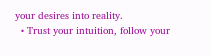your desires into reality.
  • Trust your intuition, follow your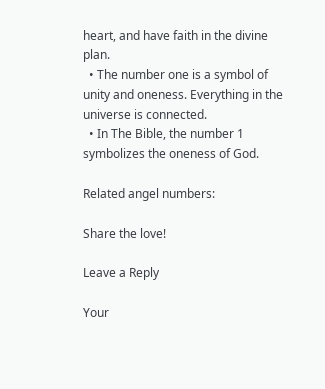heart, and have faith in the divine plan.
  • The number one is a symbol of unity and oneness. Everything in the universe is connected.
  • In The Bible, the number 1 symbolizes the oneness of God.

Related angel numbers:

Share the love!

Leave a Reply

Your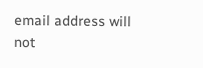email address will not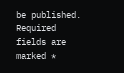be published. Required fields are marked *